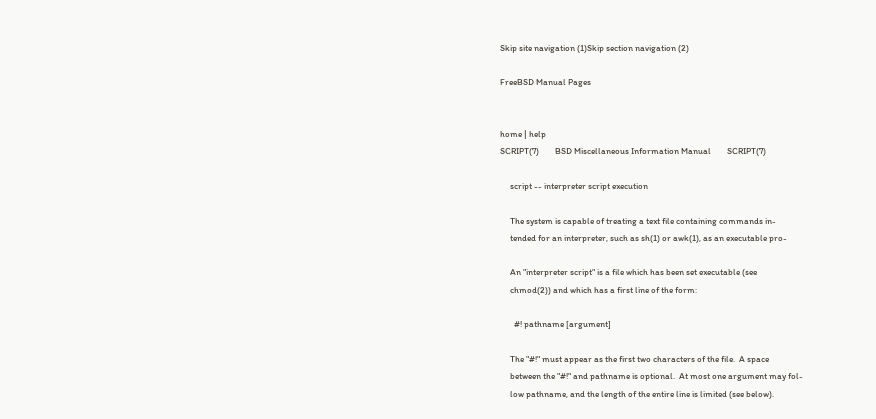Skip site navigation (1)Skip section navigation (2)

FreeBSD Manual Pages


home | help
SCRIPT(7)        BSD Miscellaneous Information Manual        SCRIPT(7)

     script -- interpreter script execution

     The system is capable of treating a text file containing commands in-
     tended for an interpreter, such as sh(1) or awk(1), as an executable pro-

     An "interpreter script" is a file which has been set executable (see
     chmod(2)) and which has a first line of the form:

       #! pathname [argument]

     The "#!" must appear as the first two characters of the file.  A space
     between the "#!" and pathname is optional.  At most one argument may fol-
     low pathname, and the length of the entire line is limited (see below).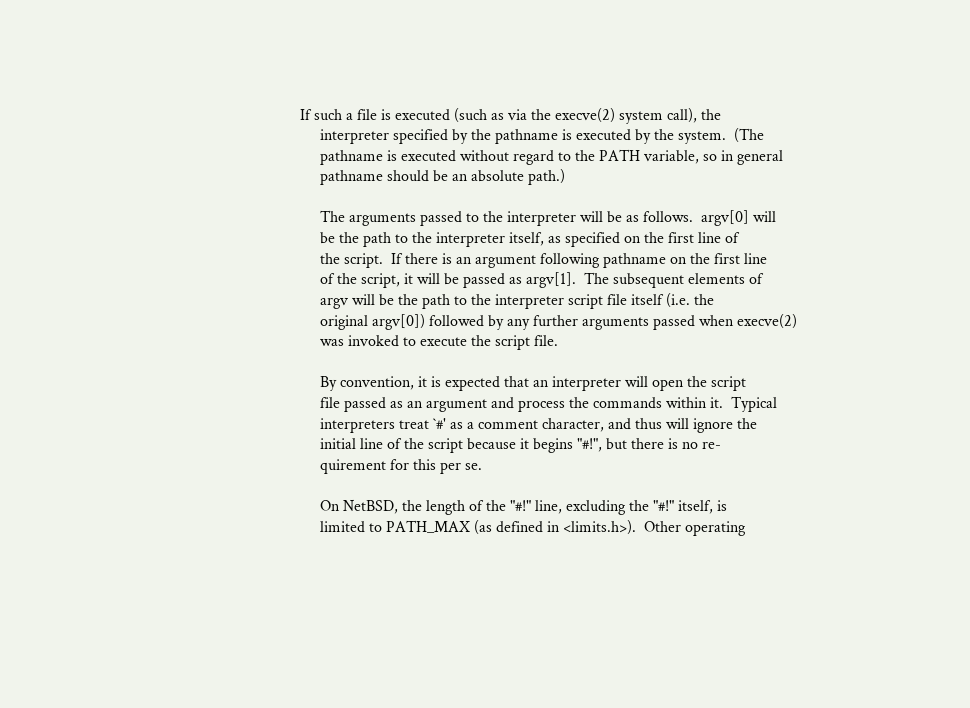If such a file is executed (such as via the execve(2) system call), the
     interpreter specified by the pathname is executed by the system.  (The
     pathname is executed without regard to the PATH variable, so in general
     pathname should be an absolute path.)

     The arguments passed to the interpreter will be as follows.  argv[0] will
     be the path to the interpreter itself, as specified on the first line of
     the script.  If there is an argument following pathname on the first line
     of the script, it will be passed as argv[1].  The subsequent elements of
     argv will be the path to the interpreter script file itself (i.e. the
     original argv[0]) followed by any further arguments passed when execve(2)
     was invoked to execute the script file.

     By convention, it is expected that an interpreter will open the script
     file passed as an argument and process the commands within it.  Typical
     interpreters treat `#' as a comment character, and thus will ignore the
     initial line of the script because it begins "#!", but there is no re-
     quirement for this per se.

     On NetBSD, the length of the "#!" line, excluding the "#!" itself, is
     limited to PATH_MAX (as defined in <limits.h>).  Other operating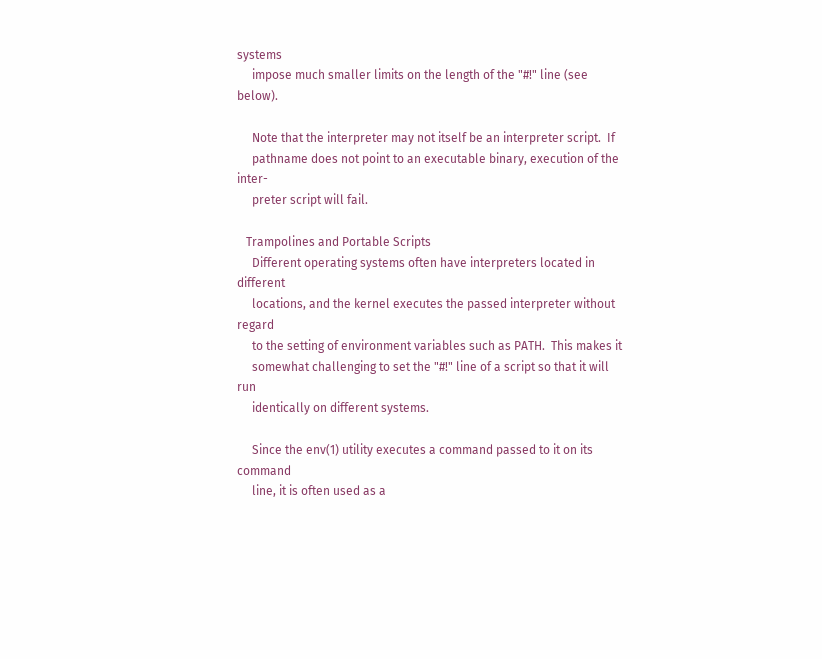systems
     impose much smaller limits on the length of the "#!" line (see below).

     Note that the interpreter may not itself be an interpreter script.  If
     pathname does not point to an executable binary, execution of the inter-
     preter script will fail.

   Trampolines and Portable Scripts
     Different operating systems often have interpreters located in different
     locations, and the kernel executes the passed interpreter without regard
     to the setting of environment variables such as PATH.  This makes it
     somewhat challenging to set the "#!" line of a script so that it will run
     identically on different systems.

     Since the env(1) utility executes a command passed to it on its command
     line, it is often used as a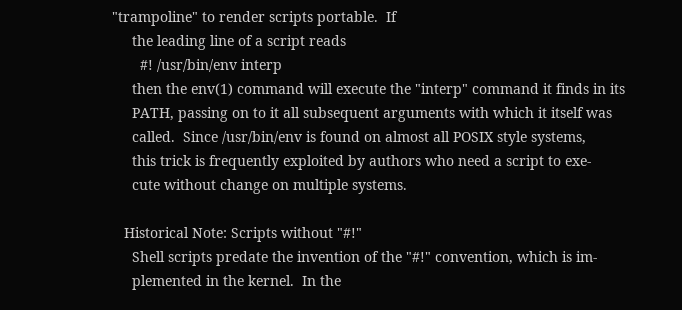"trampoline" to render scripts portable.  If
     the leading line of a script reads
       #! /usr/bin/env interp
     then the env(1) command will execute the "interp" command it finds in its
     PATH, passing on to it all subsequent arguments with which it itself was
     called.  Since /usr/bin/env is found on almost all POSIX style systems,
     this trick is frequently exploited by authors who need a script to exe-
     cute without change on multiple systems.

   Historical Note: Scripts without "#!"
     Shell scripts predate the invention of the "#!" convention, which is im-
     plemented in the kernel.  In the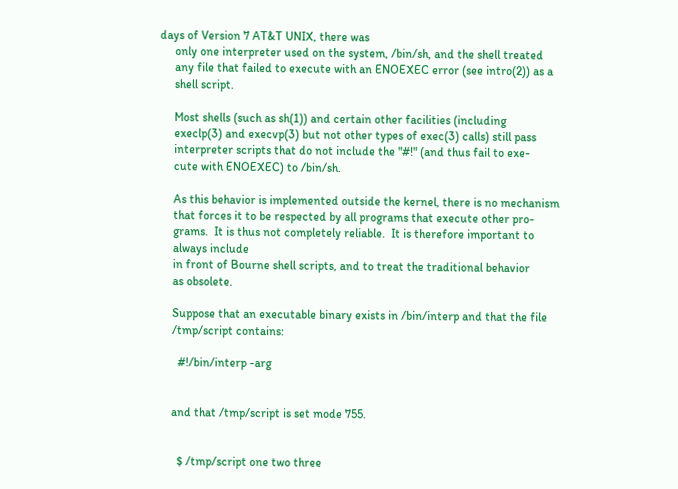days of Version 7 AT&T UNIX, there was
     only one interpreter used on the system, /bin/sh, and the shell treated
     any file that failed to execute with an ENOEXEC error (see intro(2)) as a
     shell script.

     Most shells (such as sh(1)) and certain other facilities (including
     execlp(3) and execvp(3) but not other types of exec(3) calls) still pass
     interpreter scripts that do not include the "#!" (and thus fail to exe-
     cute with ENOEXEC) to /bin/sh.

     As this behavior is implemented outside the kernel, there is no mechanism
     that forces it to be respected by all programs that execute other pro-
     grams.  It is thus not completely reliable.  It is therefore important to
     always include
     in front of Bourne shell scripts, and to treat the traditional behavior
     as obsolete.

     Suppose that an executable binary exists in /bin/interp and that the file
     /tmp/script contains:

       #!/bin/interp -arg


     and that /tmp/script is set mode 755.


       $ /tmp/script one two three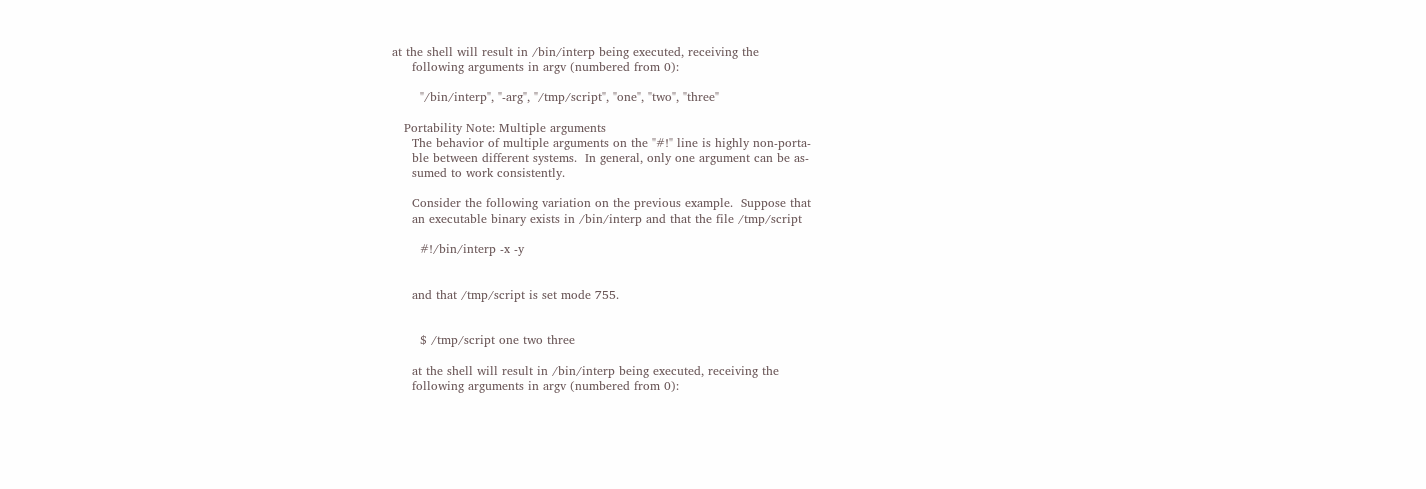at the shell will result in /bin/interp being executed, receiving the
     following arguments in argv (numbered from 0):

       "/bin/interp", "-arg", "/tmp/script", "one", "two", "three"

   Portability Note: Multiple arguments
     The behavior of multiple arguments on the "#!" line is highly non-porta-
     ble between different systems.  In general, only one argument can be as-
     sumed to work consistently.

     Consider the following variation on the previous example.  Suppose that
     an executable binary exists in /bin/interp and that the file /tmp/script

       #!/bin/interp -x -y


     and that /tmp/script is set mode 755.


       $ /tmp/script one two three

     at the shell will result in /bin/interp being executed, receiving the
     following arguments in argv (numbered from 0):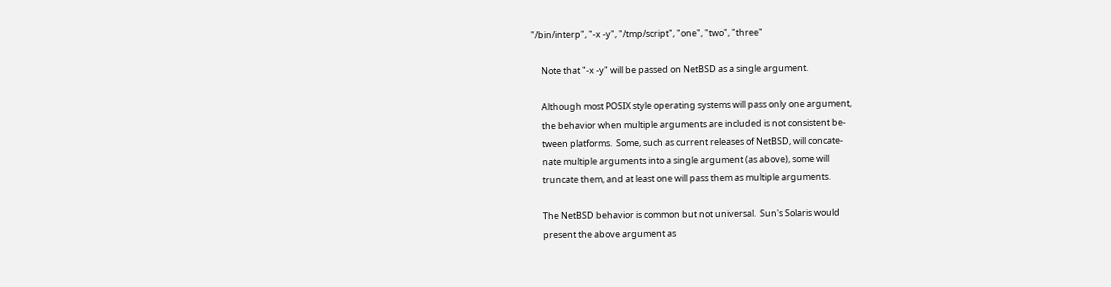"/bin/interp", "-x -y", "/tmp/script", "one", "two", "three"

     Note that "-x -y" will be passed on NetBSD as a single argument.

     Although most POSIX style operating systems will pass only one argument,
     the behavior when multiple arguments are included is not consistent be-
     tween platforms.  Some, such as current releases of NetBSD, will concate-
     nate multiple arguments into a single argument (as above), some will
     truncate them, and at least one will pass them as multiple arguments.

     The NetBSD behavior is common but not universal.  Sun's Solaris would
     present the above argument as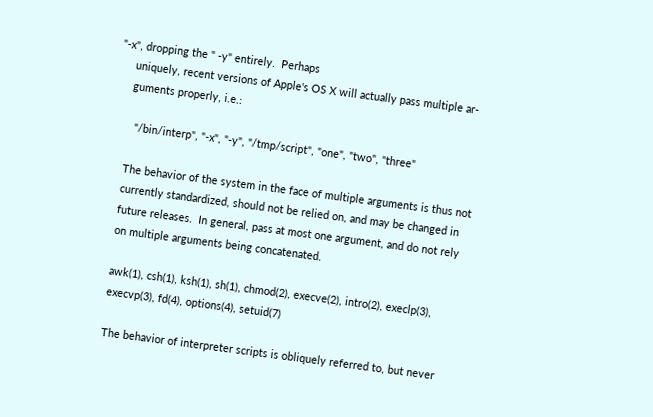"-x", dropping the " -y" entirely.  Perhaps
     uniquely, recent versions of Apple's OS X will actually pass multiple ar-
     guments properly, i.e.:

       "/bin/interp", "-x", "-y", "/tmp/script", "one", "two", "three"

     The behavior of the system in the face of multiple arguments is thus not
     currently standardized, should not be relied on, and may be changed in
     future releases.  In general, pass at most one argument, and do not rely
     on multiple arguments being concatenated.

     awk(1), csh(1), ksh(1), sh(1), chmod(2), execve(2), intro(2), execlp(3),
     execvp(3), fd(4), options(4), setuid(7)

     The behavior of interpreter scripts is obliquely referred to, but never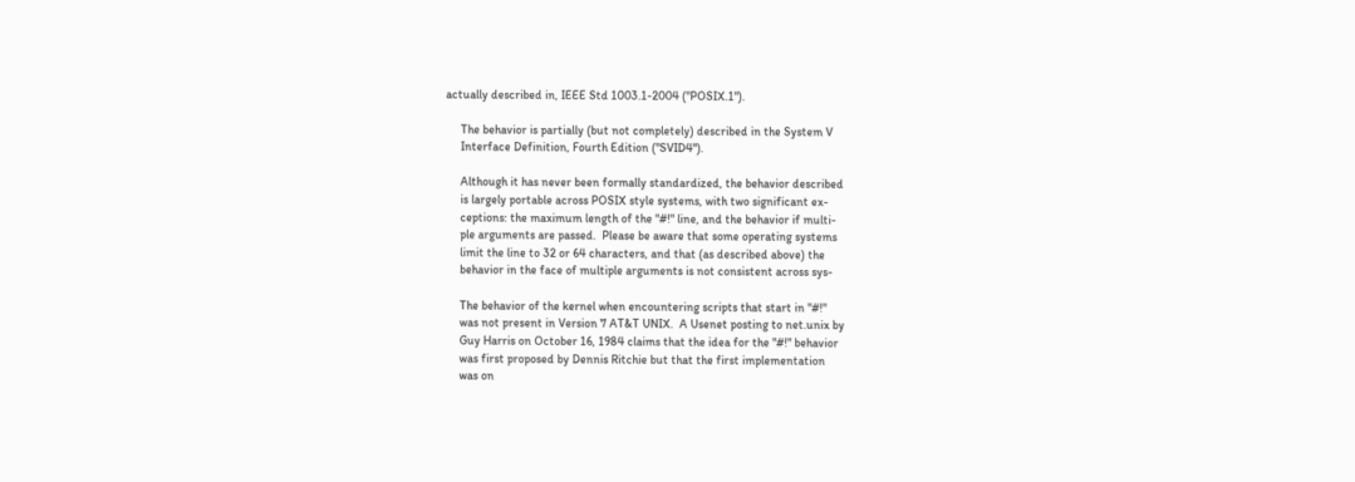actually described in, IEEE Std 1003.1-2004 ("POSIX.1").

     The behavior is partially (but not completely) described in the System V
     Interface Definition, Fourth Edition ("SVID4").

     Although it has never been formally standardized, the behavior described
     is largely portable across POSIX style systems, with two significant ex-
     ceptions: the maximum length of the "#!" line, and the behavior if multi-
     ple arguments are passed.  Please be aware that some operating systems
     limit the line to 32 or 64 characters, and that (as described above) the
     behavior in the face of multiple arguments is not consistent across sys-

     The behavior of the kernel when encountering scripts that start in "#!"
     was not present in Version 7 AT&T UNIX.  A Usenet posting to net.unix by
     Guy Harris on October 16, 1984 claims that the idea for the "#!" behavior
     was first proposed by Dennis Ritchie but that the first implementation
     was on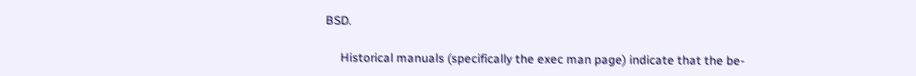BSD.

     Historical manuals (specifically the exec man page) indicate that the be-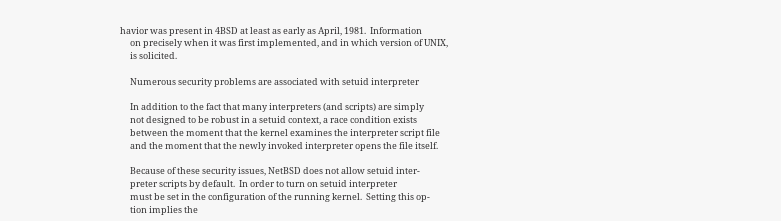havior was present in 4BSD at least as early as April, 1981.  Information
     on precisely when it was first implemented, and in which version of UNIX,
     is solicited.

     Numerous security problems are associated with setuid interpreter

     In addition to the fact that many interpreters (and scripts) are simply
     not designed to be robust in a setuid context, a race condition exists
     between the moment that the kernel examines the interpreter script file
     and the moment that the newly invoked interpreter opens the file itself.

     Because of these security issues, NetBSD does not allow setuid inter-
     preter scripts by default.  In order to turn on setuid interpreter
     must be set in the configuration of the running kernel.  Setting this op-
     tion implies the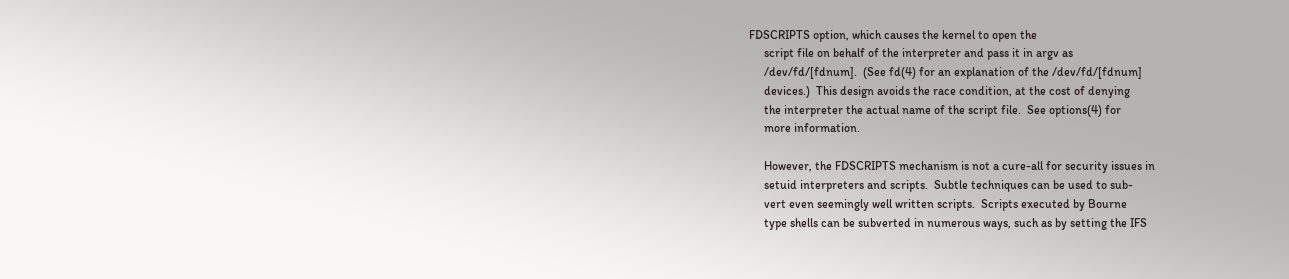FDSCRIPTS option, which causes the kernel to open the
     script file on behalf of the interpreter and pass it in argv as
     /dev/fd/[fdnum].  (See fd(4) for an explanation of the /dev/fd/[fdnum]
     devices.)  This design avoids the race condition, at the cost of denying
     the interpreter the actual name of the script file.  See options(4) for
     more information.

     However, the FDSCRIPTS mechanism is not a cure-all for security issues in
     setuid interpreters and scripts.  Subtle techniques can be used to sub-
     vert even seemingly well written scripts.  Scripts executed by Bourne
     type shells can be subverted in numerous ways, such as by setting the IFS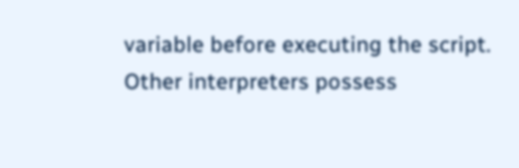variable before executing the script.  Other interpreters possess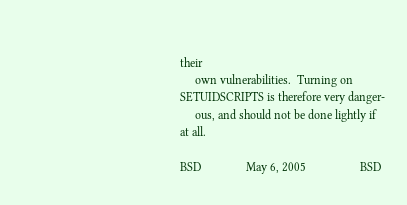their
     own vulnerabilities.  Turning on SETUIDSCRIPTS is therefore very danger-
     ous, and should not be done lightly if at all.

BSD               May 6, 2005                  BSD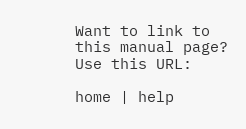Want to link to this manual page? Use this URL:

home | help